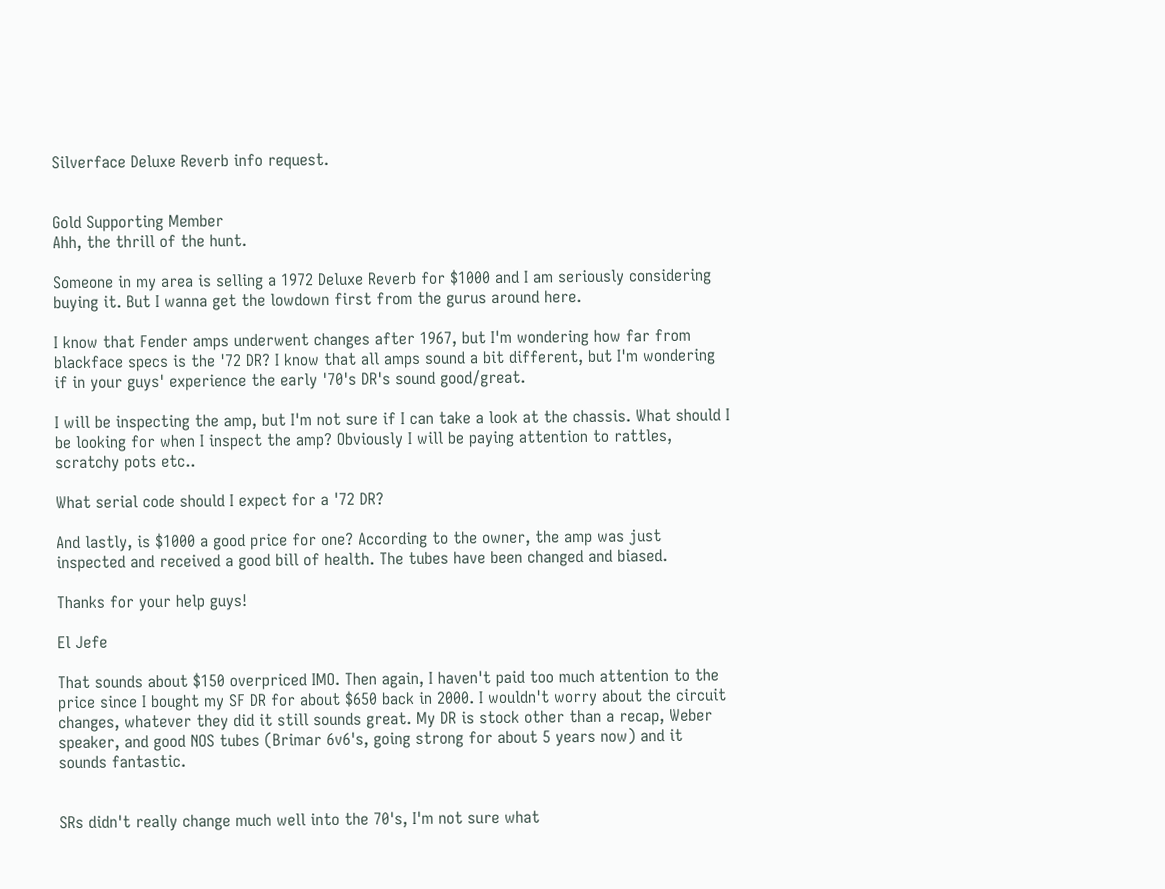Silverface Deluxe Reverb info request.


Gold Supporting Member
Ahh, the thrill of the hunt.

Someone in my area is selling a 1972 Deluxe Reverb for $1000 and I am seriously considering buying it. But I wanna get the lowdown first from the gurus around here.

I know that Fender amps underwent changes after 1967, but I'm wondering how far from blackface specs is the '72 DR? I know that all amps sound a bit different, but I'm wondering if in your guys' experience the early '70's DR's sound good/great.

I will be inspecting the amp, but I'm not sure if I can take a look at the chassis. What should I be looking for when I inspect the amp? Obviously I will be paying attention to rattles, scratchy pots etc..

What serial code should I expect for a '72 DR?

And lastly, is $1000 a good price for one? According to the owner, the amp was just inspected and received a good bill of health. The tubes have been changed and biased.

Thanks for your help guys!

El Jefe

That sounds about $150 overpriced IMO. Then again, I haven't paid too much attention to the price since I bought my SF DR for about $650 back in 2000. I wouldn't worry about the circuit changes, whatever they did it still sounds great. My DR is stock other than a recap, Weber speaker, and good NOS tubes (Brimar 6v6's, going strong for about 5 years now) and it sounds fantastic.


SRs didn't really change much well into the 70's, I'm not sure what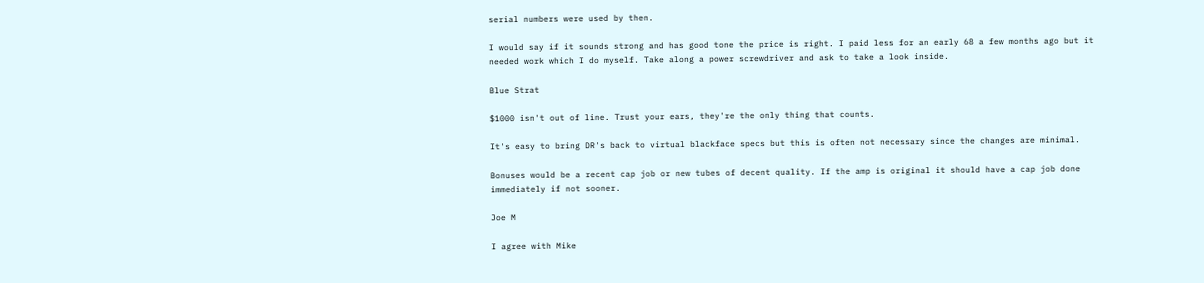serial numbers were used by then.

I would say if it sounds strong and has good tone the price is right. I paid less for an early 68 a few months ago but it needed work which I do myself. Take along a power screwdriver and ask to take a look inside.

Blue Strat

$1000 isn't out of line. Trust your ears, they're the only thing that counts.

It's easy to bring DR's back to virtual blackface specs but this is often not necessary since the changes are minimal.

Bonuses would be a recent cap job or new tubes of decent quality. If the amp is original it should have a cap job done immediately if not sooner.

Joe M

I agree with Mike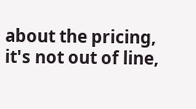about the pricing, it's not out of line,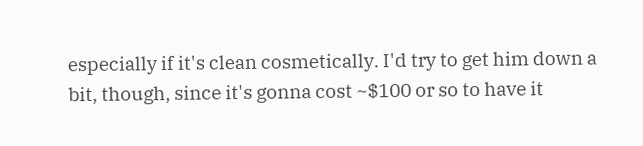especially if it's clean cosmetically. I'd try to get him down a bit, though, since it's gonna cost ~$100 or so to have it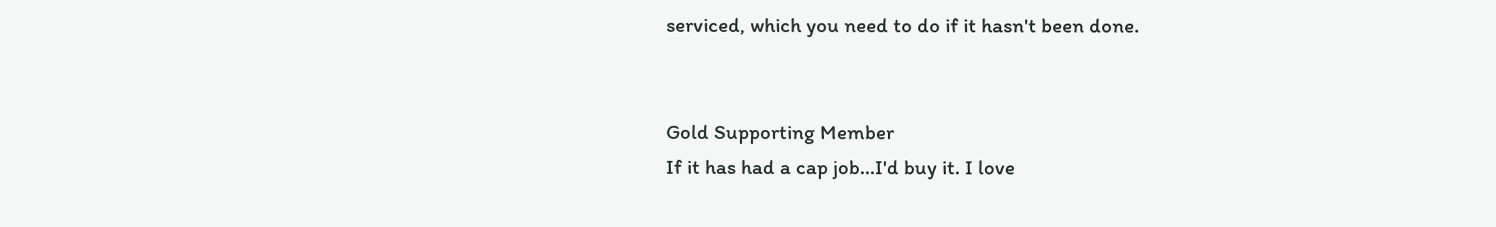serviced, which you need to do if it hasn't been done.


Gold Supporting Member
If it has had a cap job...I'd buy it. I love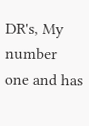DR's, My number one and has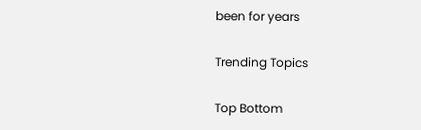been for years

Trending Topics

Top Bottom